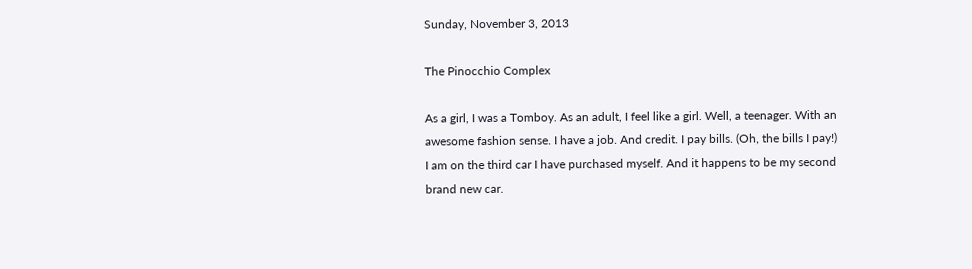Sunday, November 3, 2013

The Pinocchio Complex

As a girl, I was a Tomboy. As an adult, I feel like a girl. Well, a teenager. With an awesome fashion sense. I have a job. And credit. I pay bills. (Oh, the bills I pay!) I am on the third car I have purchased myself. And it happens to be my second brand new car.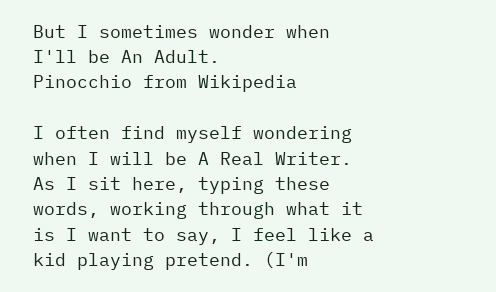But I sometimes wonder when I'll be An Adult.
Pinocchio from Wikipedia

I often find myself wondering when I will be A Real Writer. As I sit here, typing these words, working through what it is I want to say, I feel like a kid playing pretend. (I'm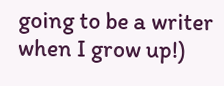going to be a writer when I grow up!)